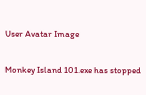User Avatar Image

Monkey Island 101.exe has stopped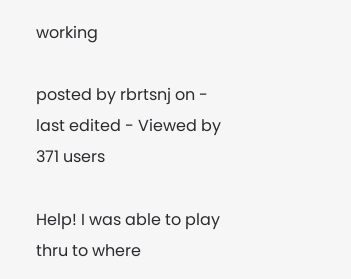working

posted by rbrtsnj on - last edited - Viewed by 371 users

Help! I was able to play thru to where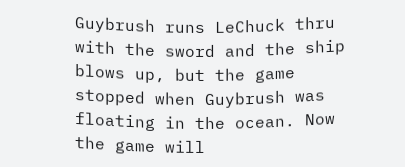Guybrush runs LeChuck thru with the sword and the ship blows up, but the game stopped when Guybrush was floating in the ocean. Now the game will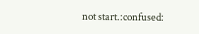not start.:confused: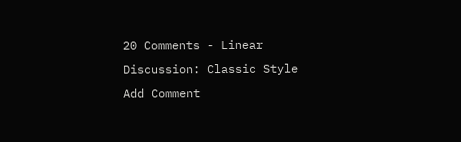20 Comments - Linear Discussion: Classic Style
Add Comment